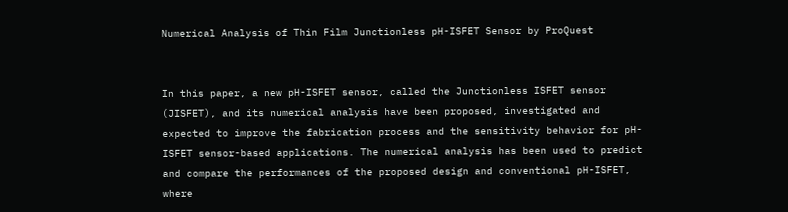Numerical Analysis of Thin Film Junctionless pH-ISFET Sensor by ProQuest


In this paper, a new pH-ISFET sensor, called the Junctionless ISFET sensor (JISFET), and its numerical analysis have been proposed, investigated and expected to improve the fabrication process and the sensitivity behavior for pH-ISFET sensor-based applications. The numerical analysis has been used to predict and compare the performances of the proposed design and conventional pH-ISFET, where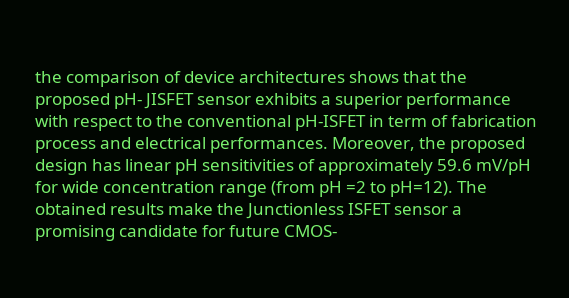the comparison of device architectures shows that the proposed pH- JISFET sensor exhibits a superior performance with respect to the conventional pH-ISFET in term of fabrication process and electrical performances. Moreover, the proposed design has linear pH sensitivities of approximately 59.6 mV/pH for wide concentration range (from pH =2 to pH=12). The obtained results make the Junctionless ISFET sensor a promising candidate for future CMOS-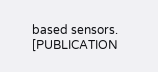based sensors. [PUBLICATION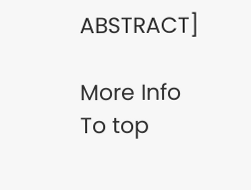ABSTRACT]

More Info
To top